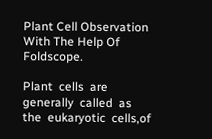Plant Cell Observation With The Help Of Foldscope.

Plant  cells  are  generally  called  as  the  eukaryotic  cells,of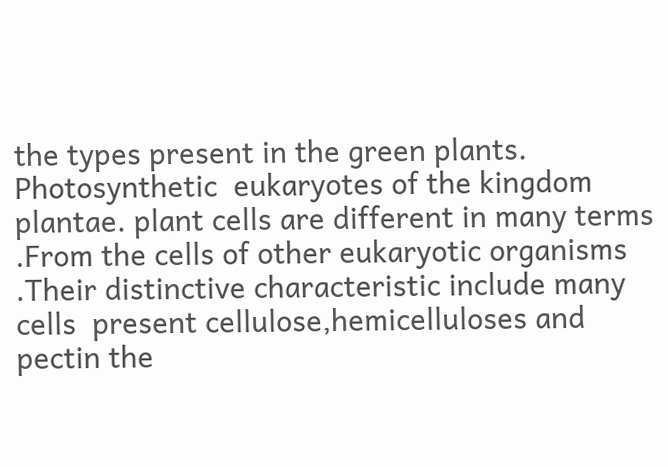the types present in the green plants. Photosynthetic  eukaryotes of the kingdom  plantae. plant cells are different in many terms .From the cells of other eukaryotic organisms .Their distinctive characteristic include many cells  present cellulose,hemicelluloses and  pectin the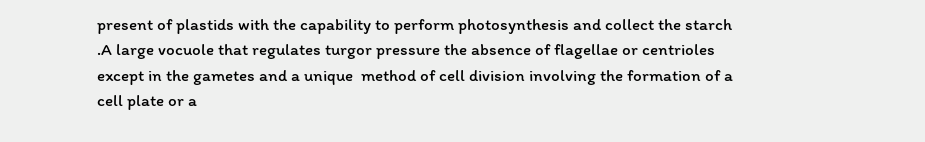present of plastids with the capability to perform photosynthesis and collect the starch .A large vocuole that regulates turgor pressure the absence of flagellae or centrioles except in the gametes and a unique  method of cell division involving the formation of a cell plate or a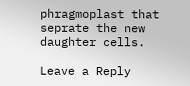phragmoplast that seprate the new daughter cells.

Leave a Reply